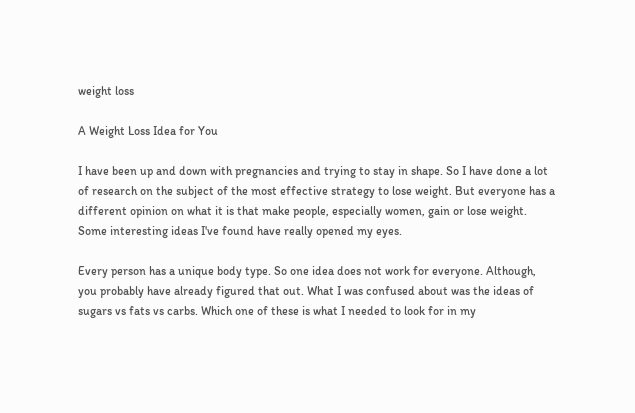weight loss

A Weight Loss Idea for You

I have been up and down with pregnancies and trying to stay in shape. So I have done a lot of research on the subject of the most effective strategy to lose weight. But everyone has a different opinion on what it is that make people, especially women, gain or lose weight. Some interesting ideas I've found have really opened my eyes.

Every person has a unique body type. So one idea does not work for everyone. Although, you probably have already figured that out. What I was confused about was the ideas of sugars vs fats vs carbs. Which one of these is what I needed to look for in my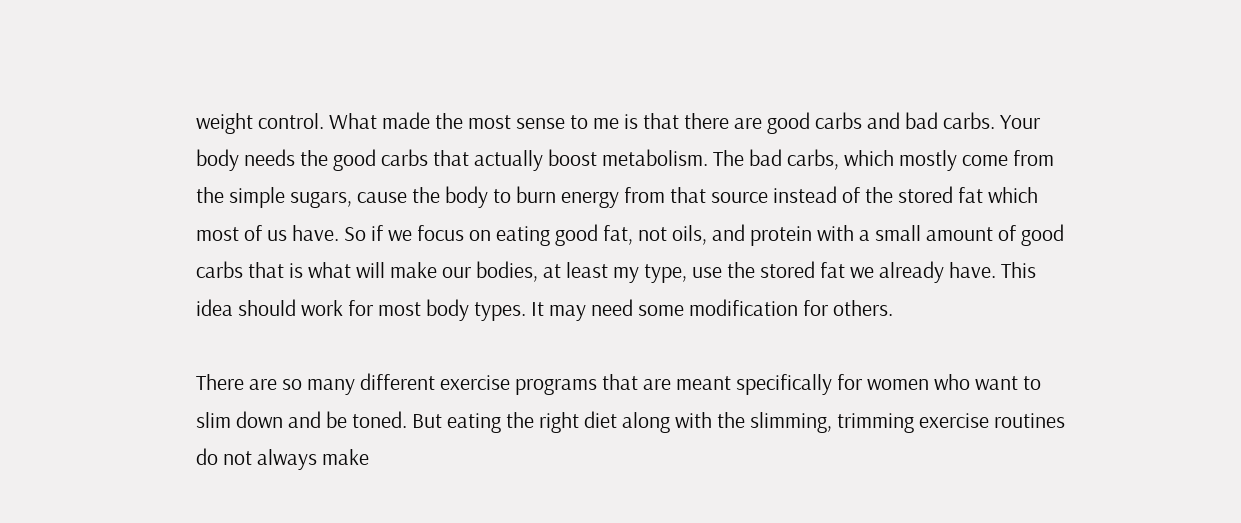weight control. What made the most sense to me is that there are good carbs and bad carbs. Your body needs the good carbs that actually boost metabolism. The bad carbs, which mostly come from the simple sugars, cause the body to burn energy from that source instead of the stored fat which most of us have. So if we focus on eating good fat, not oils, and protein with a small amount of good carbs that is what will make our bodies, at least my type, use the stored fat we already have. This idea should work for most body types. It may need some modification for others.

There are so many different exercise programs that are meant specifically for women who want to slim down and be toned. But eating the right diet along with the slimming, trimming exercise routines do not always make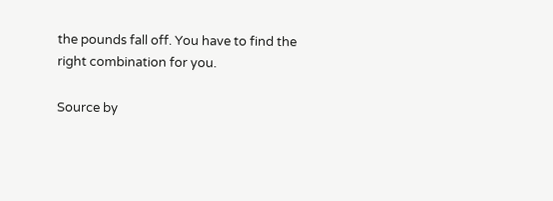the pounds fall off. You have to find the right combination for you.

Source by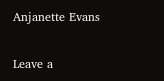Anjanette Evans

Leave a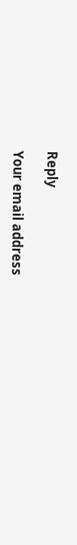Reply

Your email address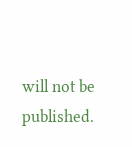will not be published.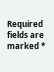Required fields are marked *